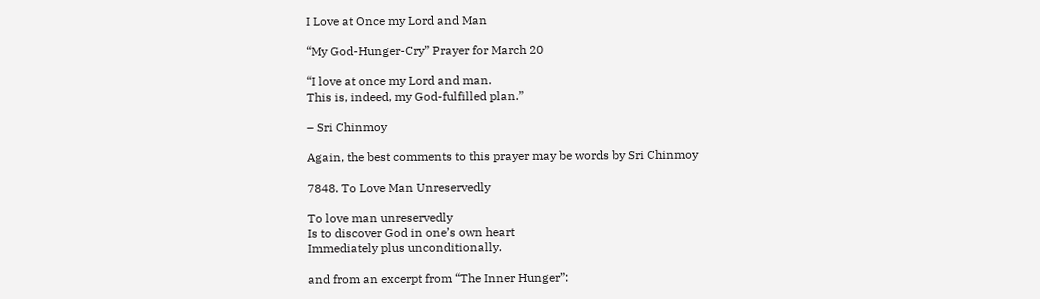I Love at Once my Lord and Man

“My God-Hunger-Cry” Prayer for March 20

“I love at once my Lord and man.
This is, indeed, my God-fulfilled plan.”

– Sri Chinmoy

Again, the best comments to this prayer may be words by Sri Chinmoy

7848. To Love Man Unreservedly

To love man unreservedly
Is to discover God in one’s own heart
Immediately plus unconditionally.

and from an excerpt from “The Inner Hunger”: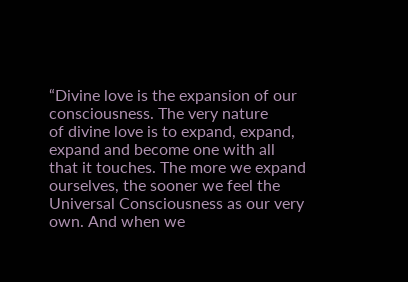“Divine love is the expansion of our consciousness. The very nature
of divine love is to expand, expand, expand and become one with all
that it touches. The more we expand ourselves, the sooner we feel the
Universal Consciousness as our very own. And when we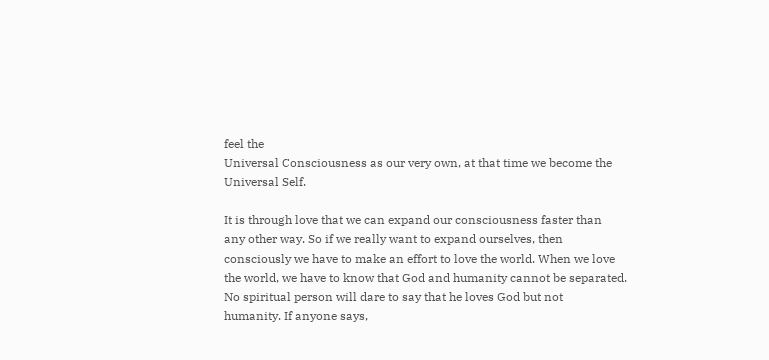feel the
Universal Consciousness as our very own, at that time we become the
Universal Self.

It is through love that we can expand our consciousness faster than
any other way. So if we really want to expand ourselves, then
consciously we have to make an effort to love the world. When we love
the world, we have to know that God and humanity cannot be separated.
No spiritual person will dare to say that he loves God but not
humanity. If anyone says,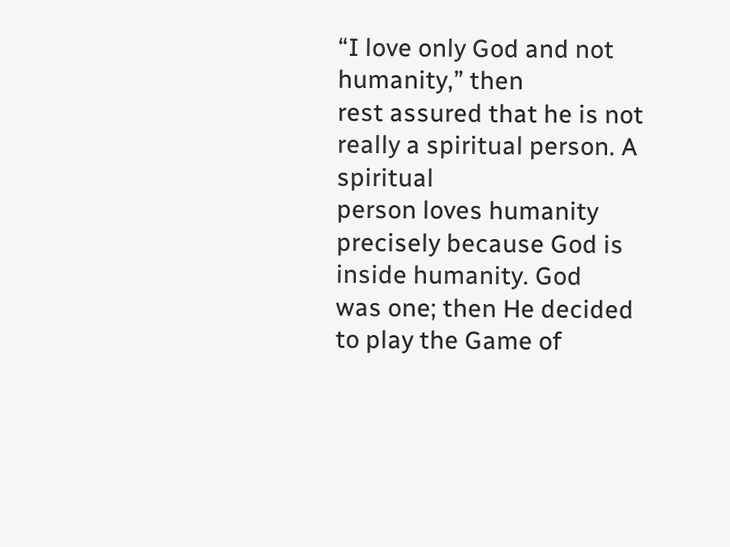“I love only God and not humanity,” then
rest assured that he is not really a spiritual person. A spiritual
person loves humanity precisely because God is inside humanity. God
was one; then He decided to play the Game of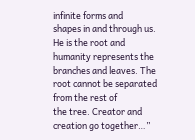infinite forms and
shapes in and through us. He is the root and humanity represents the
branches and leaves. The root cannot be separated from the rest of
the tree. Creator and creation go together…”